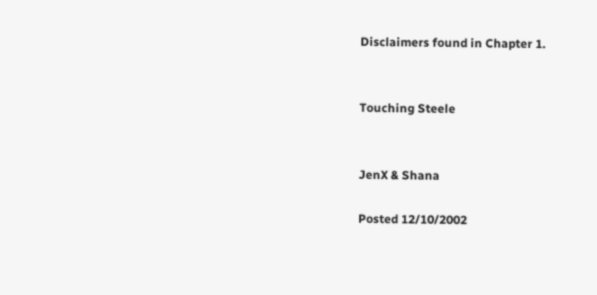Disclaimers found in Chapter 1.


Touching Steele


JenX & Shana

Posted 12/10/2002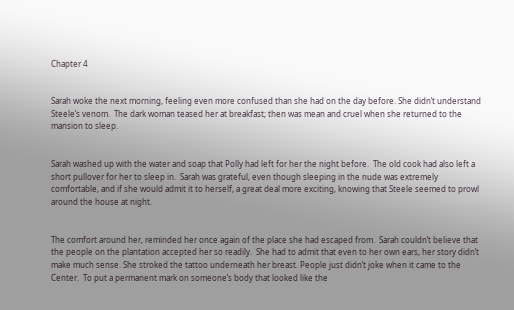Chapter 4


Sarah woke the next morning, feeling even more confused than she had on the day before. She didn’t understand Steele’s venom.  The dark woman teased her at breakfast; then was mean and cruel when she returned to the mansion to sleep.


Sarah washed up with the water and soap that Polly had left for her the night before.  The old cook had also left a short pullover for her to sleep in.  Sarah was grateful, even though sleeping in the nude was extremely comfortable, and if she would admit it to herself, a great deal more exciting, knowing that Steele seemed to prowl around the house at night.


The comfort around her, reminded her once again of the place she had escaped from.  Sarah couldn’t believe that the people on the plantation accepted her so readily.  She had to admit that even to her own ears, her story didn’t make much sense. She stroked the tattoo underneath her breast. People just didn’t joke when it came to the Center.  To put a permanent mark on someone’s body that looked like the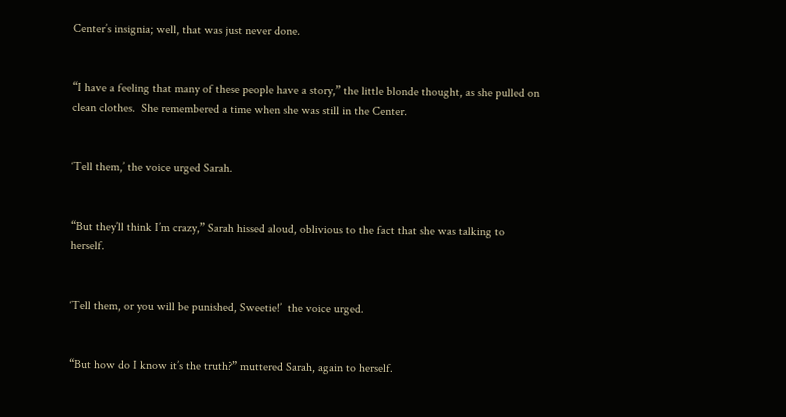Center’s insignia; well, that was just never done.


“I have a feeling that many of these people have a story,” the little blonde thought, as she pulled on clean clothes.  She remembered a time when she was still in the Center.


‘Tell them,’ the voice urged Sarah.


“But they’ll think I’m crazy,” Sarah hissed aloud, oblivious to the fact that she was talking to herself.


‘Tell them, or you will be punished, Sweetie!’  the voice urged.


“But how do I know it’s the truth?” muttered Sarah, again to herself.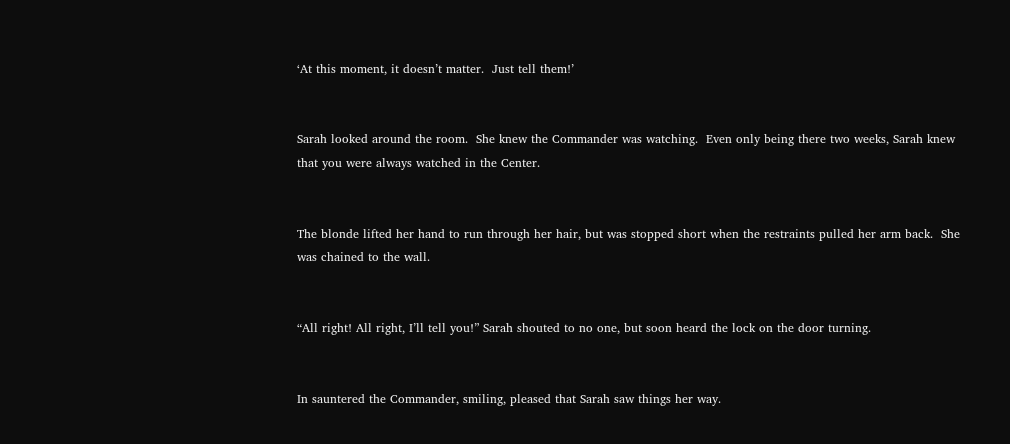‘At this moment, it doesn’t matter.  Just tell them!’


Sarah looked around the room.  She knew the Commander was watching.  Even only being there two weeks, Sarah knew that you were always watched in the Center.


The blonde lifted her hand to run through her hair, but was stopped short when the restraints pulled her arm back.  She was chained to the wall.


“All right! All right, I’ll tell you!” Sarah shouted to no one, but soon heard the lock on the door turning.


In sauntered the Commander, smiling, pleased that Sarah saw things her way.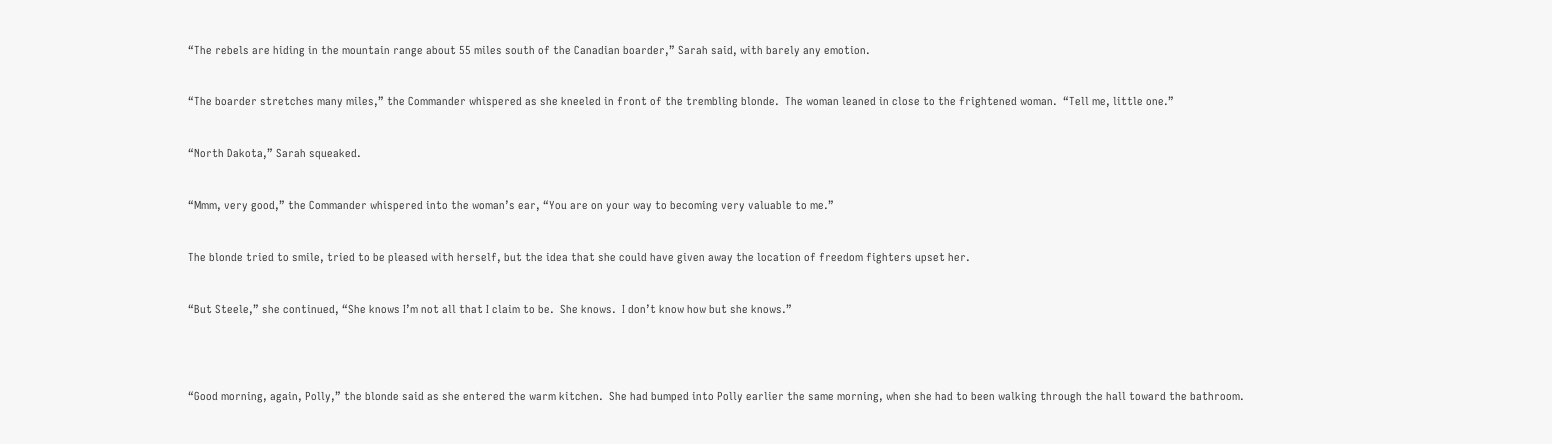“The rebels are hiding in the mountain range about 55 miles south of the Canadian boarder,” Sarah said, with barely any emotion.


“The boarder stretches many miles,” the Commander whispered as she kneeled in front of the trembling blonde.  The woman leaned in close to the frightened woman.  “Tell me, little one.”


“North Dakota,” Sarah squeaked.


“Mmm, very good,” the Commander whispered into the woman’s ear, “You are on your way to becoming very valuable to me.”


The blonde tried to smile, tried to be pleased with herself, but the idea that she could have given away the location of freedom fighters upset her.


“But Steele,” she continued, “She knows I’m not all that I claim to be.  She knows.  I don’t know how but she knows.”




“Good morning, again, Polly,” the blonde said as she entered the warm kitchen.  She had bumped into Polly earlier the same morning, when she had to been walking through the hall toward the bathroom.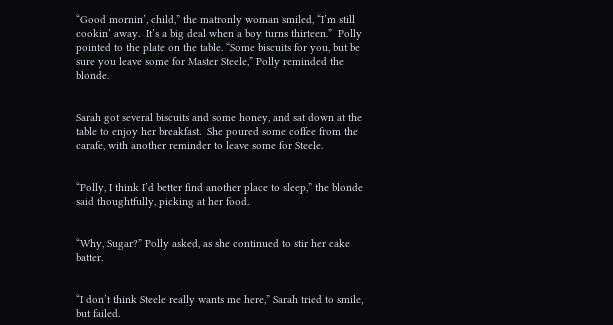“Good mornin’, child,” the matronly woman smiled, “I’m still cookin’ away.  It’s a big deal when a boy turns thirteen.”  Polly pointed to the plate on the table. “Some biscuits for you, but be sure you leave some for Master Steele,” Polly reminded the blonde.


Sarah got several biscuits and some honey, and sat down at the table to enjoy her breakfast.  She poured some coffee from the carafe, with another reminder to leave some for Steele.


“Polly, I think I’d better find another place to sleep,” the blonde said thoughtfully, picking at her food.


“Why, Sugar?” Polly asked, as she continued to stir her cake batter.


“I don’t think Steele really wants me here,” Sarah tried to smile, but failed.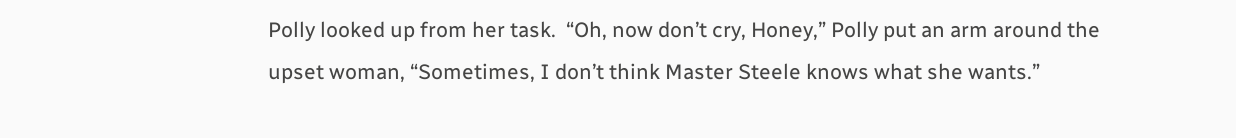Polly looked up from her task.  “Oh, now don’t cry, Honey,” Polly put an arm around the upset woman, “Sometimes, I don’t think Master Steele knows what she wants.”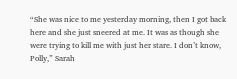“She was nice to me yesterday morning, then I got back here and she just sneered at me. It was as though she were trying to kill me with just her stare. I don’t know, Polly,” Sarah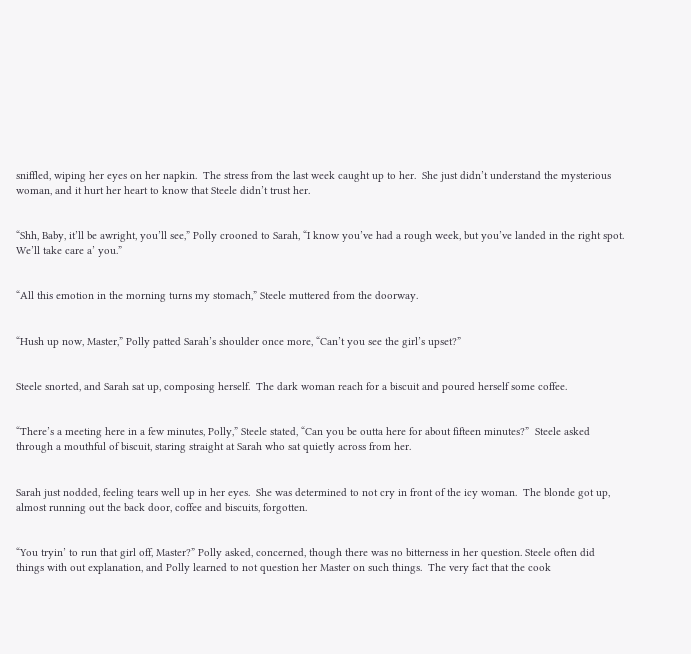sniffled, wiping her eyes on her napkin.  The stress from the last week caught up to her.  She just didn’t understand the mysterious woman, and it hurt her heart to know that Steele didn’t trust her.


“Shh, Baby, it’ll be awright, you’ll see,” Polly crooned to Sarah, “I know you’ve had a rough week, but you’ve landed in the right spot.  We’ll take care a’ you.”


“All this emotion in the morning turns my stomach,” Steele muttered from the doorway.


“Hush up now, Master,” Polly patted Sarah’s shoulder once more, “Can’t you see the girl’s upset?”


Steele snorted, and Sarah sat up, composing herself.  The dark woman reach for a biscuit and poured herself some coffee.


“There’s a meeting here in a few minutes, Polly,” Steele stated, “Can you be outta here for about fifteen minutes?”  Steele asked through a mouthful of biscuit, staring straight at Sarah who sat quietly across from her.


Sarah just nodded, feeling tears well up in her eyes.  She was determined to not cry in front of the icy woman.  The blonde got up, almost running out the back door, coffee and biscuits, forgotten.


“You tryin’ to run that girl off, Master?” Polly asked, concerned, though there was no bitterness in her question. Steele often did things with out explanation, and Polly learned to not question her Master on such things.  The very fact that the cook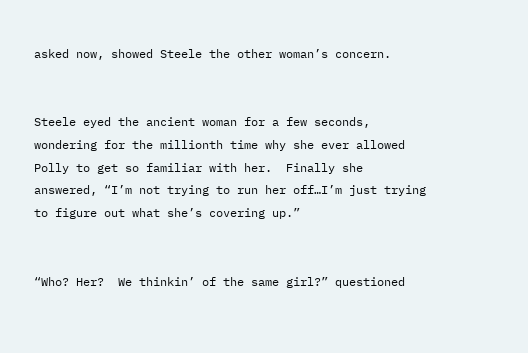asked now, showed Steele the other woman’s concern.


Steele eyed the ancient woman for a few seconds, wondering for the millionth time why she ever allowed Polly to get so familiar with her.  Finally she answered, “I’m not trying to run her off…I’m just trying to figure out what she’s covering up.”


“Who? Her?  We thinkin’ of the same girl?” questioned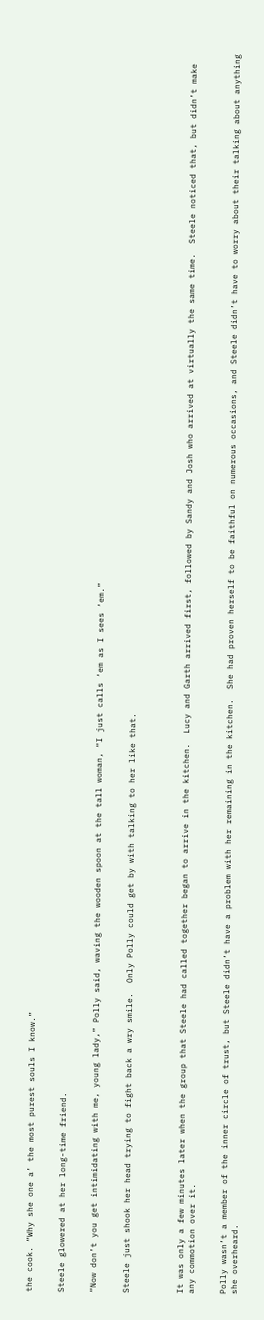the cook. “Why she one a’ the most purest souls I know.”


Steele glowered at her long-time friend.


“Now don’t you get intimidating with me, young lady,” Polly said, waving the wooden spoon at the tall woman, “I just calls ‘em as I sees ‘em.”


Steele just shook her head trying to fight back a wry smile.  Only Polly could get by with talking to her like that.




It was only a few minutes later when the group that Steele had called together began to arrive in the kitchen.  Lucy and Garth arrived first, followed by Sandy and Josh who arrived at virtually the same time.  Steele noticed that, but didn’t make any commotion over it.


Polly wasn’t a member of the inner circle of trust, but Steele didn’t have a problem with her remaining in the kitchen.  She had proven herself to be faithful on numerous occasions, and Steele didn’t have to worry about their talking about anything she overheard.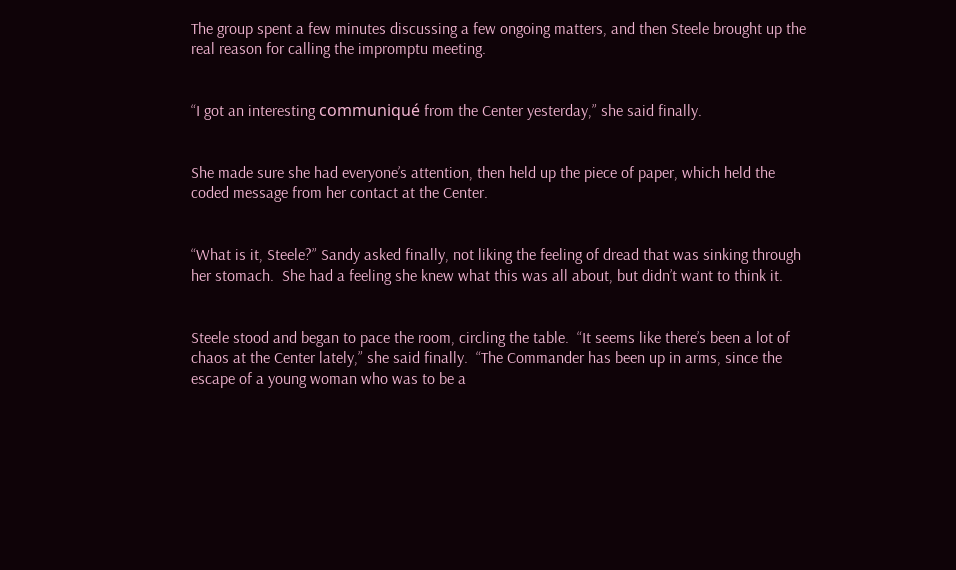The group spent a few minutes discussing a few ongoing matters, and then Steele brought up the real reason for calling the impromptu meeting.


“I got an interesting communiqué from the Center yesterday,” she said finally.


She made sure she had everyone’s attention, then held up the piece of paper, which held the coded message from her contact at the Center.


“What is it, Steele?” Sandy asked finally, not liking the feeling of dread that was sinking through her stomach.  She had a feeling she knew what this was all about, but didn’t want to think it.


Steele stood and began to pace the room, circling the table.  “It seems like there’s been a lot of chaos at the Center lately,” she said finally.  “The Commander has been up in arms, since the escape of a young woman who was to be a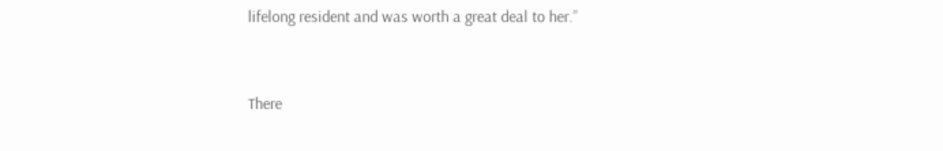lifelong resident and was worth a great deal to her.”


There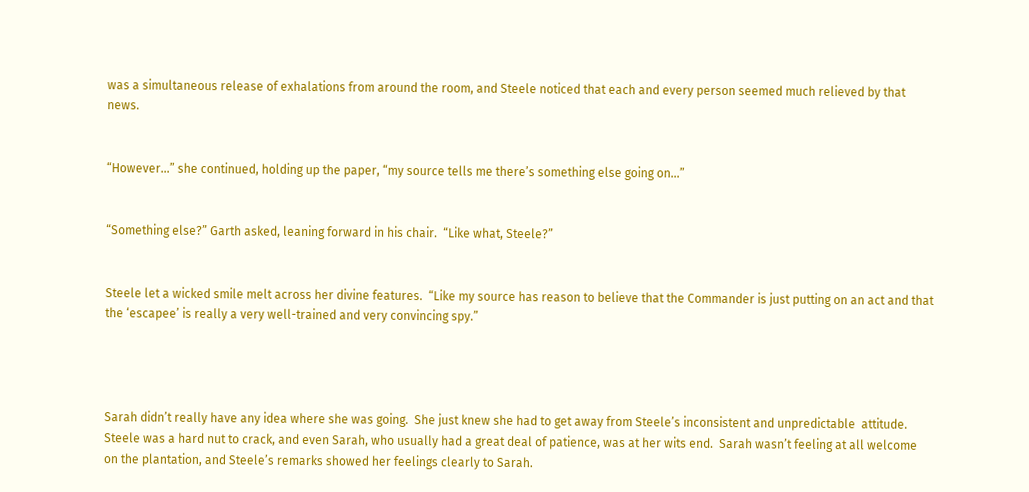was a simultaneous release of exhalations from around the room, and Steele noticed that each and every person seemed much relieved by that news.


“However…” she continued, holding up the paper, “my source tells me there’s something else going on…”


“Something else?” Garth asked, leaning forward in his chair.  “Like what, Steele?”


Steele let a wicked smile melt across her divine features.  “Like my source has reason to believe that the Commander is just putting on an act and that the ‘escapee’ is really a very well-trained and very convincing spy.”




Sarah didn’t really have any idea where she was going.  She just knew she had to get away from Steele’s inconsistent and unpredictable  attitude.  Steele was a hard nut to crack, and even Sarah, who usually had a great deal of patience, was at her wits end.  Sarah wasn’t feeling at all welcome on the plantation, and Steele’s remarks showed her feelings clearly to Sarah.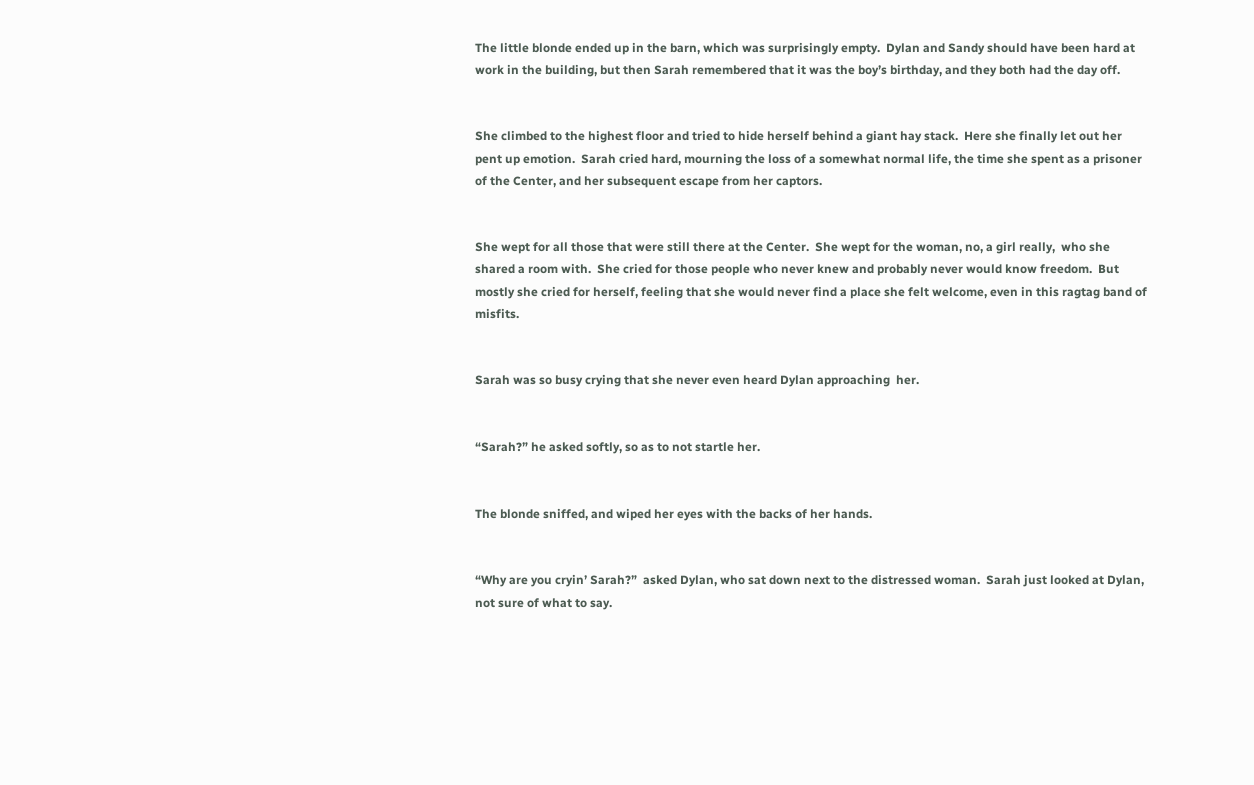The little blonde ended up in the barn, which was surprisingly empty.  Dylan and Sandy should have been hard at work in the building, but then Sarah remembered that it was the boy’s birthday, and they both had the day off.


She climbed to the highest floor and tried to hide herself behind a giant hay stack.  Here she finally let out her pent up emotion.  Sarah cried hard, mourning the loss of a somewhat normal life, the time she spent as a prisoner of the Center, and her subsequent escape from her captors.


She wept for all those that were still there at the Center.  She wept for the woman, no, a girl really,  who she shared a room with.  She cried for those people who never knew and probably never would know freedom.  But mostly she cried for herself, feeling that she would never find a place she felt welcome, even in this ragtag band of misfits.


Sarah was so busy crying that she never even heard Dylan approaching  her.


“Sarah?” he asked softly, so as to not startle her.


The blonde sniffed, and wiped her eyes with the backs of her hands.


“Why are you cryin’ Sarah?”  asked Dylan, who sat down next to the distressed woman.  Sarah just looked at Dylan, not sure of what to say.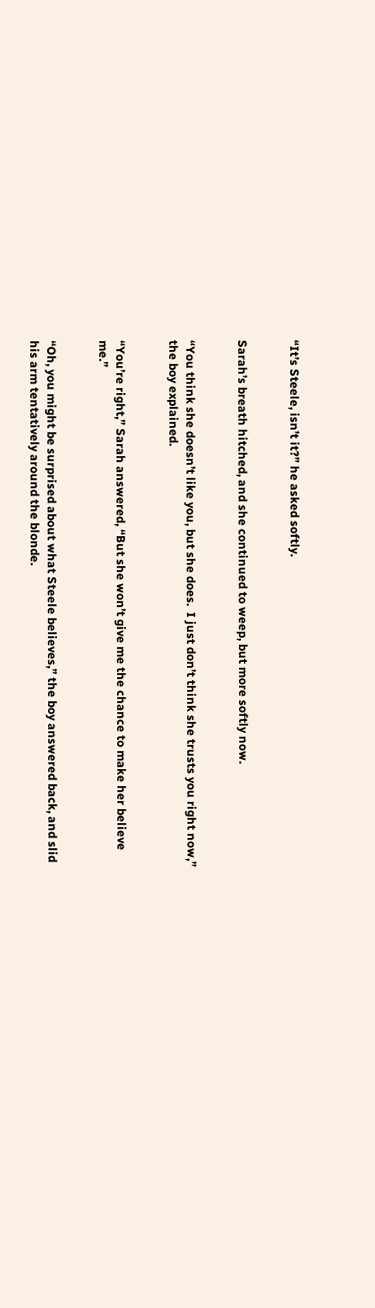“It’s Steele, isn’t it?” he asked softly.


Sarah’s breath hitched, and she continued to weep, but more softly now.


“You think she doesn’t like you, but she does.  I just don’t think she trusts you right now,” the boy explained.


“You’re right,” Sarah answered, “But she won’t give me the chance to make her believe me.”


“Oh, you might be surprised about what Steele believes,” the boy answered back, and slid his arm tentatively around the blonde.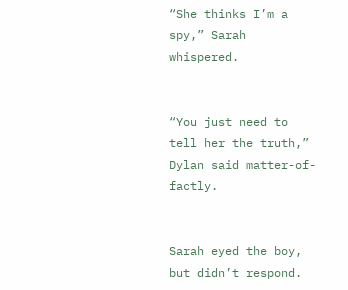“She thinks I’m a spy,” Sarah whispered.


“You just need to tell her the truth,” Dylan said matter-of-factly.


Sarah eyed the boy, but didn’t respond.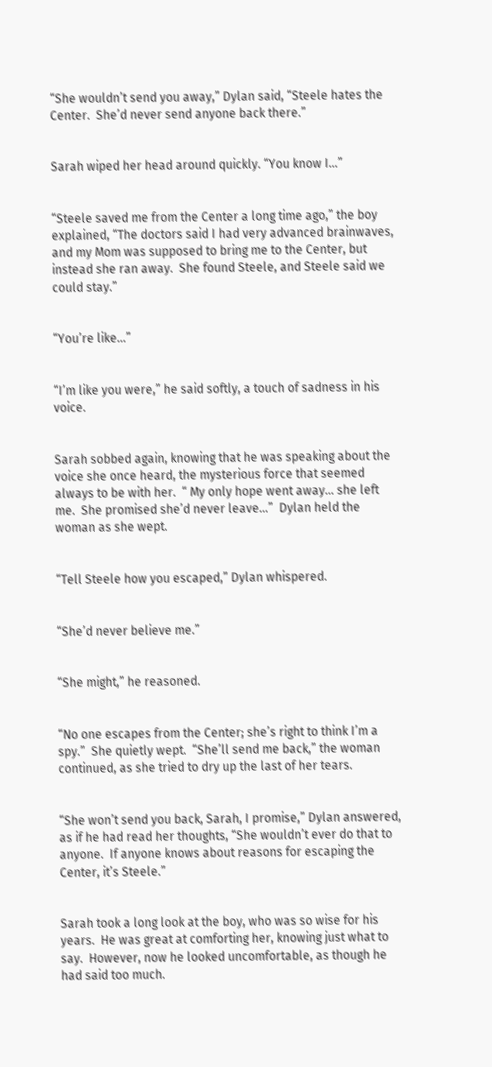“She wouldn’t send you away,” Dylan said, “Steele hates the Center.  She’d never send anyone back there.”


Sarah wiped her head around quickly. “You know I…”


“Steele saved me from the Center a long time ago,” the boy explained, “The doctors said I had very advanced brainwaves, and my Mom was supposed to bring me to the Center, but instead she ran away.  She found Steele, and Steele said we could stay.”


“You’re like…”


“I’m like you were,” he said softly, a touch of sadness in his voice.


Sarah sobbed again, knowing that he was speaking about the voice she once heard, the mysterious force that seemed always to be with her.  “ My only hope went away… she left me.  She promised she’d never leave…”  Dylan held the woman as she wept.


“Tell Steele how you escaped,” Dylan whispered.


“She’d never believe me.”


“She might,” he reasoned.


“No one escapes from the Center; she’s right to think I’m a spy.”  She quietly wept.  “She’ll send me back,” the woman continued, as she tried to dry up the last of her tears.


“She won’t send you back, Sarah, I promise,” Dylan answered, as if he had read her thoughts, “She wouldn’t ever do that to anyone.  If anyone knows about reasons for escaping the Center, it’s Steele.”


Sarah took a long look at the boy, who was so wise for his years.  He was great at comforting her, knowing just what to say.  However, now he looked uncomfortable, as though he had said too much.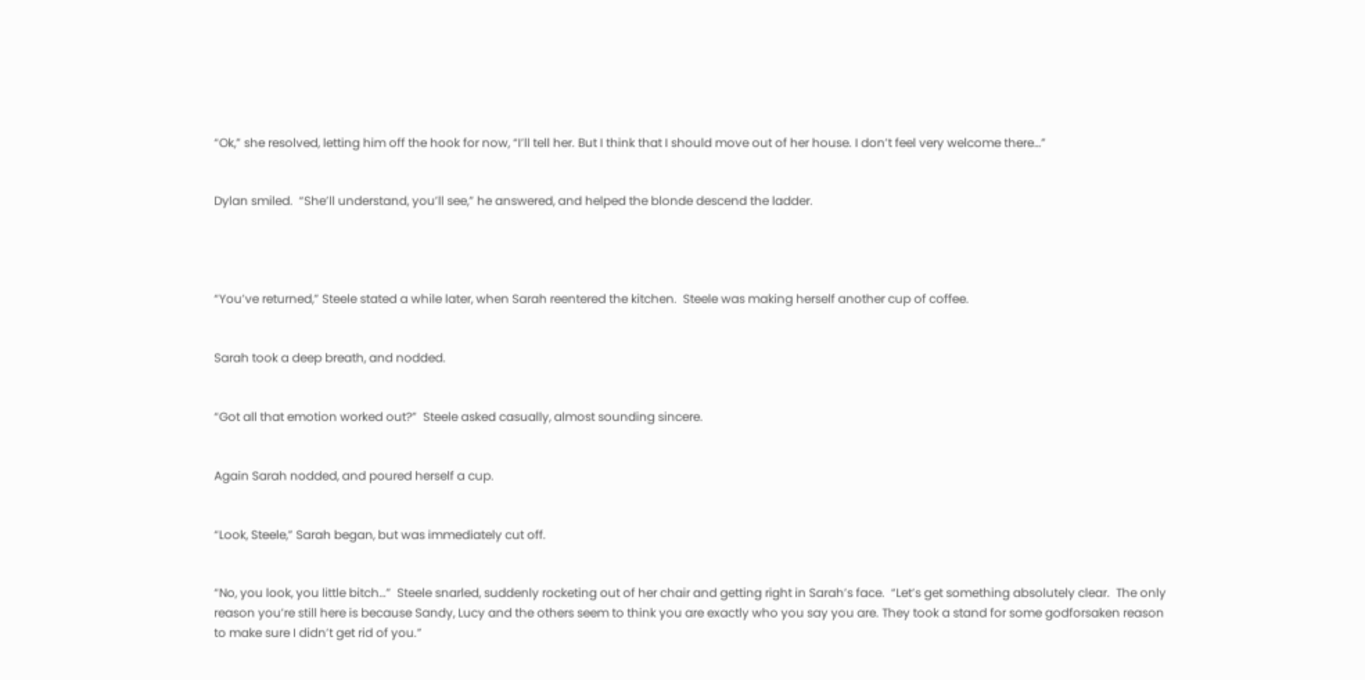“Ok,” she resolved, letting him off the hook for now, “I’ll tell her. But I think that I should move out of her house. I don’t feel very welcome there…”


Dylan smiled.  “She’ll understand, you’ll see,” he answered, and helped the blonde descend the ladder.




“You’ve returned,” Steele stated a while later, when Sarah reentered the kitchen.  Steele was making herself another cup of coffee.


Sarah took a deep breath, and nodded.


“Got all that emotion worked out?”  Steele asked casually, almost sounding sincere.


Again Sarah nodded, and poured herself a cup.


“Look, Steele,” Sarah began, but was immediately cut off.


“No, you look, you little bitch…”  Steele snarled, suddenly rocketing out of her chair and getting right in Sarah’s face.  “Let’s get something absolutely clear.  The only reason you’re still here is because Sandy, Lucy and the others seem to think you are exactly who you say you are. They took a stand for some godforsaken reason to make sure I didn’t get rid of you.”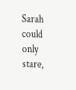Sarah could only stare,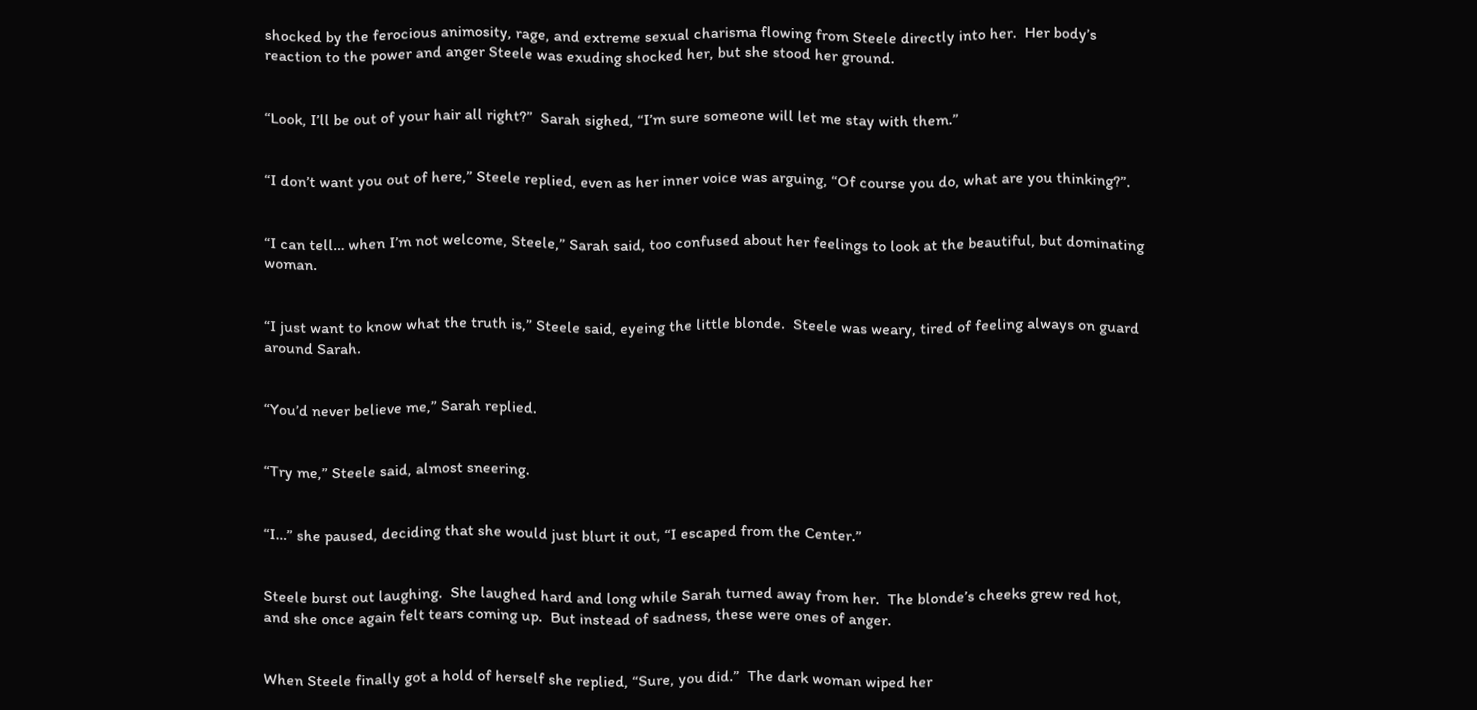shocked by the ferocious animosity, rage, and extreme sexual charisma flowing from Steele directly into her.  Her body’s reaction to the power and anger Steele was exuding shocked her, but she stood her ground.


“Look, I’ll be out of your hair all right?”  Sarah sighed, “I’m sure someone will let me stay with them.”


“I don’t want you out of here,” Steele replied, even as her inner voice was arguing, “Of course you do, what are you thinking?”.


“I can tell… when I’m not welcome, Steele,” Sarah said, too confused about her feelings to look at the beautiful, but dominating  woman.


“I just want to know what the truth is,” Steele said, eyeing the little blonde.  Steele was weary, tired of feeling always on guard around Sarah.


“You’d never believe me,” Sarah replied.


“Try me,” Steele said, almost sneering.


“I…” she paused, deciding that she would just blurt it out, “I escaped from the Center.”


Steele burst out laughing.  She laughed hard and long while Sarah turned away from her.  The blonde’s cheeks grew red hot, and she once again felt tears coming up.  But instead of sadness, these were ones of anger.


When Steele finally got a hold of herself she replied, “Sure, you did.”  The dark woman wiped her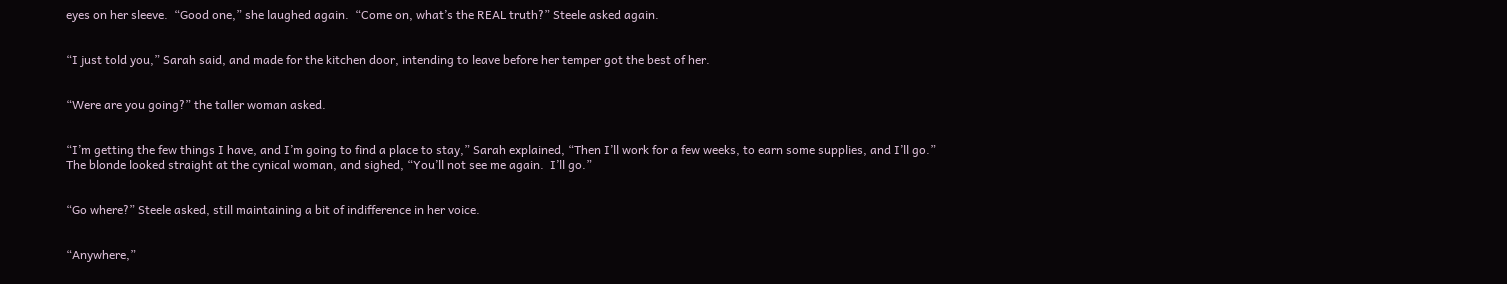eyes on her sleeve.  “Good one,” she laughed again.  “Come on, what’s the REAL truth?” Steele asked again.


“I just told you,” Sarah said, and made for the kitchen door, intending to leave before her temper got the best of her.


“Were are you going?” the taller woman asked.


“I’m getting the few things I have, and I’m going to find a place to stay,” Sarah explained, “Then I’ll work for a few weeks, to earn some supplies, and I’ll go.” The blonde looked straight at the cynical woman, and sighed, “You’ll not see me again.  I’ll go.”


“Go where?” Steele asked, still maintaining a bit of indifference in her voice.


“Anywhere,”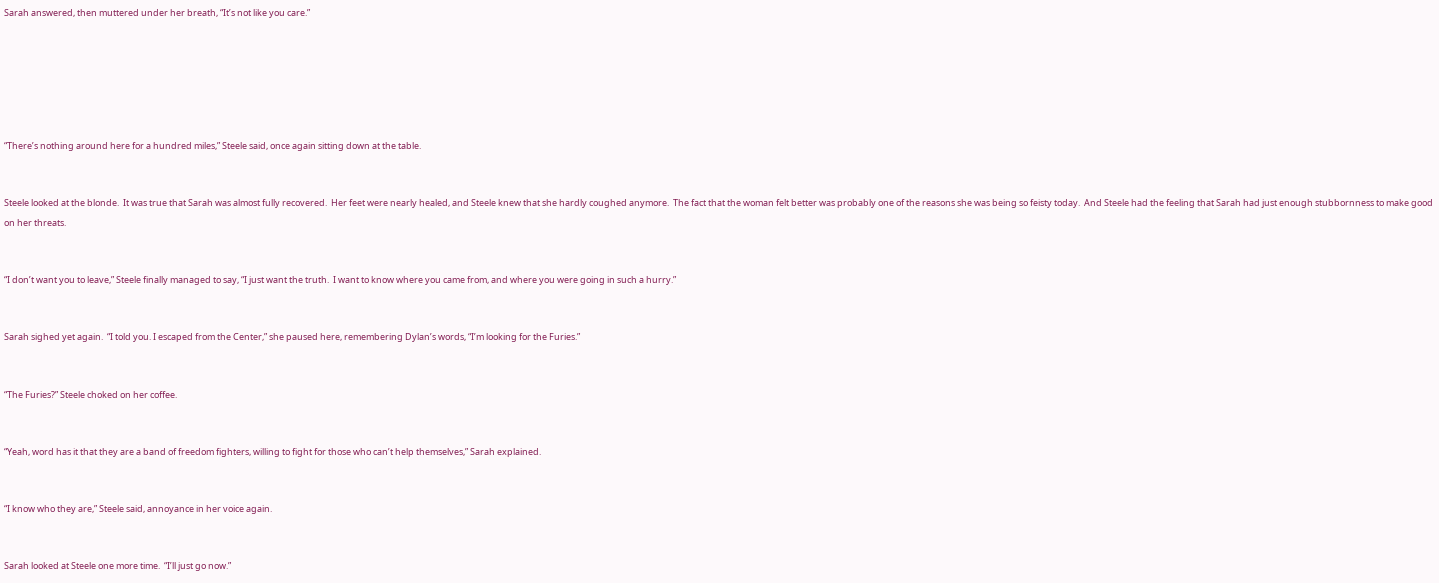Sarah answered, then muttered under her breath, “It’s not like you care.”






“There’s nothing around here for a hundred miles,” Steele said, once again sitting down at the table.


Steele looked at the blonde.  It was true that Sarah was almost fully recovered.  Her feet were nearly healed, and Steele knew that she hardly coughed anymore.  The fact that the woman felt better was probably one of the reasons she was being so feisty today.  And Steele had the feeling that Sarah had just enough stubbornness to make good on her threats.


“I don’t want you to leave,” Steele finally managed to say, “I just want the truth.  I want to know where you came from, and where you were going in such a hurry.”


Sarah sighed yet again.  “I told you. I escaped from the Center,” she paused here, remembering Dylan’s words, “I’m looking for the Furies.”


“The Furies?” Steele choked on her coffee.


“Yeah, word has it that they are a band of freedom fighters, willing to fight for those who can’t help themselves,” Sarah explained.


“I know who they are,” Steele said, annoyance in her voice again.


Sarah looked at Steele one more time.  “I’ll just go now.”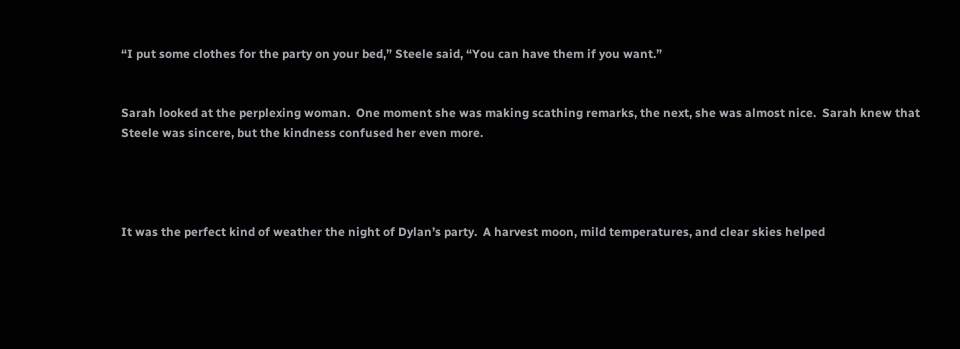“I put some clothes for the party on your bed,” Steele said, “You can have them if you want.”


Sarah looked at the perplexing woman.  One moment she was making scathing remarks, the next, she was almost nice.  Sarah knew that Steele was sincere, but the kindness confused her even more.




It was the perfect kind of weather the night of Dylan’s party.  A harvest moon, mild temperatures, and clear skies helped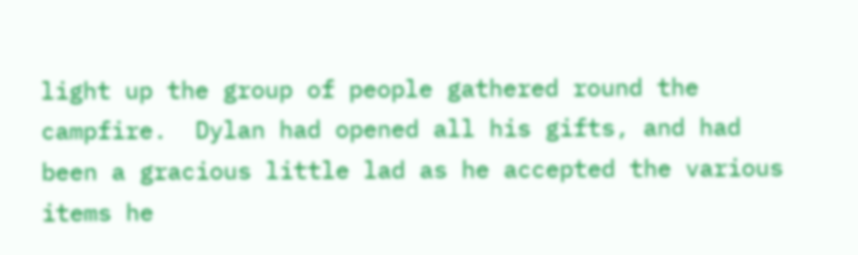light up the group of people gathered round the campfire.  Dylan had opened all his gifts, and had been a gracious little lad as he accepted the various items he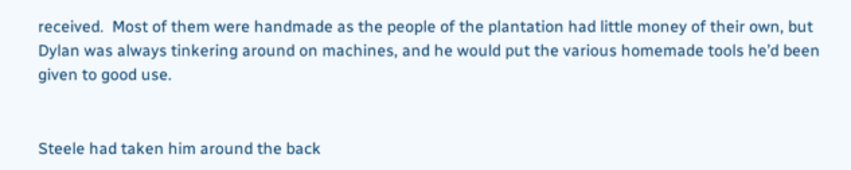received.  Most of them were handmade as the people of the plantation had little money of their own, but Dylan was always tinkering around on machines, and he would put the various homemade tools he’d been given to good use.


Steele had taken him around the back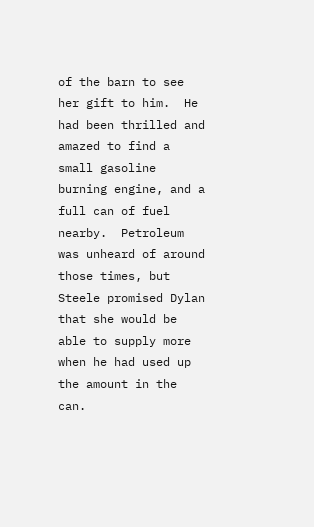of the barn to see her gift to him.  He had been thrilled and amazed to find a small gasoline burning engine, and a full can of fuel nearby.  Petroleum was unheard of around those times, but Steele promised Dylan that she would be able to supply more when he had used up the amount in the can.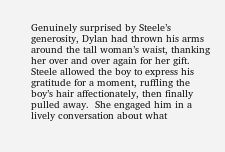Genuinely surprised by Steele’s generosity, Dylan had thrown his arms around the tall woman’s waist, thanking her over and over again for her gift.  Steele allowed the boy to express his gratitude for a moment, ruffling the boy’s hair affectionately, then finally pulled away.  She engaged him in a lively conversation about what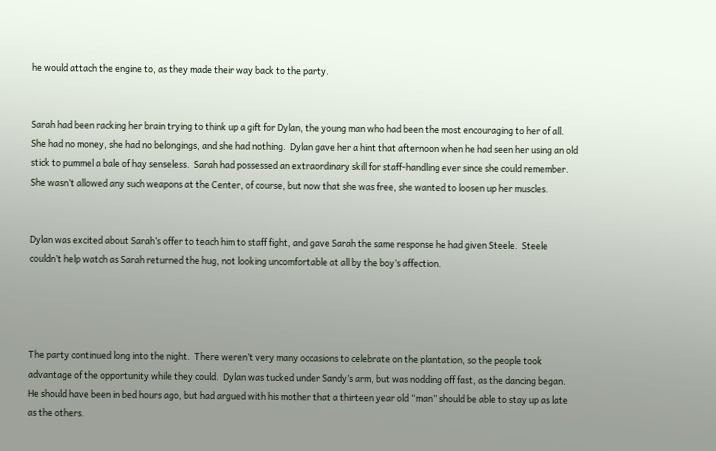he would attach the engine to, as they made their way back to the party.


Sarah had been racking her brain trying to think up a gift for Dylan, the young man who had been the most encouraging to her of all.  She had no money, she had no belongings, and she had nothing.  Dylan gave her a hint that afternoon when he had seen her using an old stick to pummel a bale of hay senseless.  Sarah had possessed an extraordinary skill for staff-handling ever since she could remember.  She wasn’t allowed any such weapons at the Center, of course, but now that she was free, she wanted to loosen up her muscles.


Dylan was excited about Sarah’s offer to teach him to staff fight, and gave Sarah the same response he had given Steele.  Steele couldn’t help watch as Sarah returned the hug, not looking uncomfortable at all by the boy’s affection.




The party continued long into the night.  There weren’t very many occasions to celebrate on the plantation, so the people took advantage of the opportunity while they could.  Dylan was tucked under Sandy’s arm, but was nodding off fast, as the dancing began.  He should have been in bed hours ago, but had argued with his mother that a thirteen year old “man” should be able to stay up as late as the others.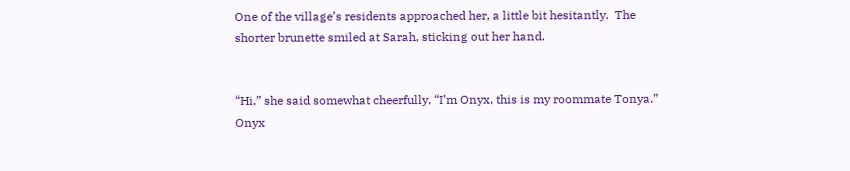One of the village’s residents approached her, a little bit hesitantly.  The shorter brunette smiled at Sarah, sticking out her hand.


“Hi,” she said somewhat cheerfully, “I’m Onyx, this is my roommate Tonya.”  Onyx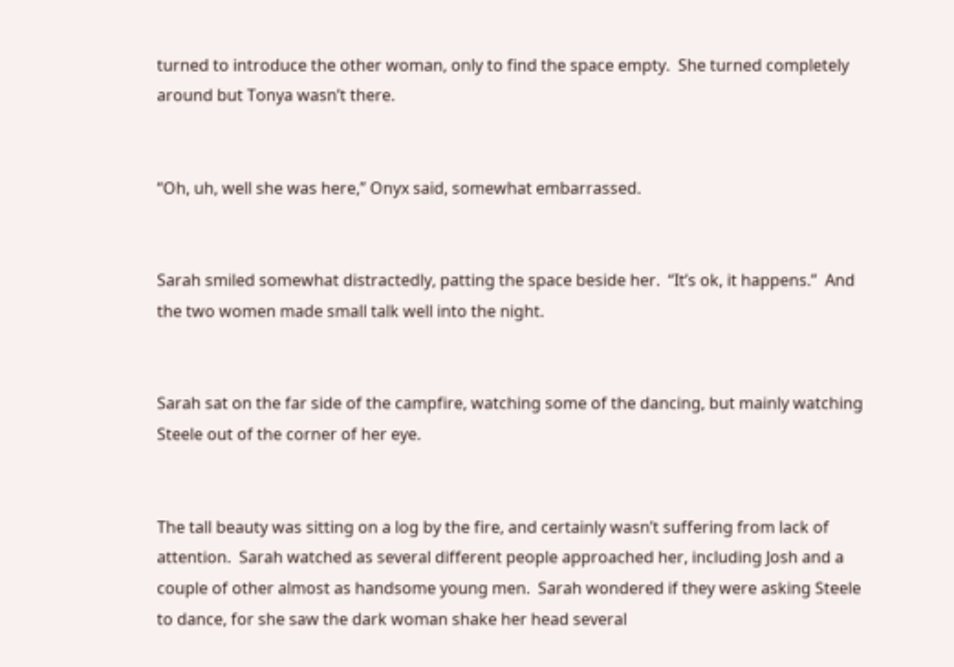turned to introduce the other woman, only to find the space empty.  She turned completely around but Tonya wasn’t there.


“Oh, uh, well she was here,” Onyx said, somewhat embarrassed.


Sarah smiled somewhat distractedly, patting the space beside her.  “It’s ok, it happens.”  And the two women made small talk well into the night.


Sarah sat on the far side of the campfire, watching some of the dancing, but mainly watching Steele out of the corner of her eye.


The tall beauty was sitting on a log by the fire, and certainly wasn’t suffering from lack of attention.  Sarah watched as several different people approached her, including Josh and a couple of other almost as handsome young men.  Sarah wondered if they were asking Steele to dance, for she saw the dark woman shake her head several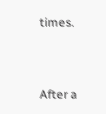times.


After a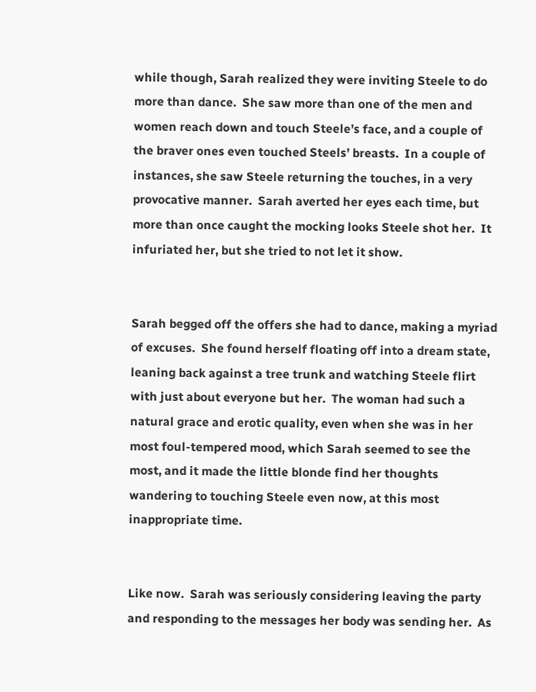while though, Sarah realized they were inviting Steele to do more than dance.  She saw more than one of the men and women reach down and touch Steele’s face, and a couple of the braver ones even touched Steels’ breasts.  In a couple of instances, she saw Steele returning the touches, in a very provocative manner.  Sarah averted her eyes each time, but more than once caught the mocking looks Steele shot her.  It infuriated her, but she tried to not let it show.


Sarah begged off the offers she had to dance, making a myriad of excuses.  She found herself floating off into a dream state, leaning back against a tree trunk and watching Steele flirt with just about everyone but her.  The woman had such a natural grace and erotic quality, even when she was in her most foul-tempered mood, which Sarah seemed to see the most, and it made the little blonde find her thoughts wandering to touching Steele even now, at this most inappropriate time.


Like now.  Sarah was seriously considering leaving the party and responding to the messages her body was sending her.  As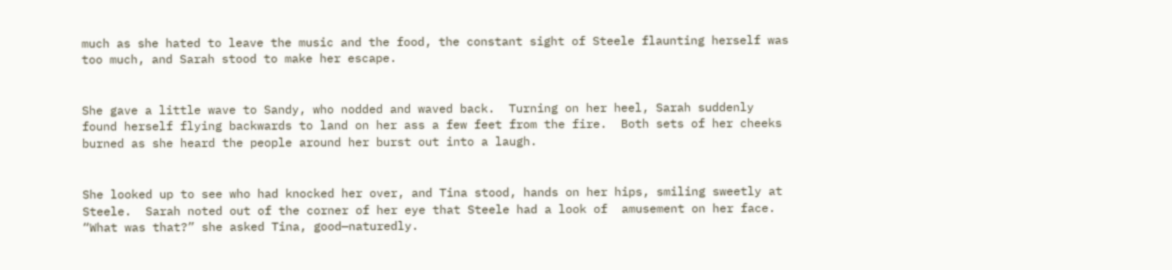much as she hated to leave the music and the food, the constant sight of Steele flaunting herself was too much, and Sarah stood to make her escape.


She gave a little wave to Sandy, who nodded and waved back.  Turning on her heel, Sarah suddenly found herself flying backwards to land on her ass a few feet from the fire.  Both sets of her cheeks burned as she heard the people around her burst out into a laugh.


She looked up to see who had knocked her over, and Tina stood, hands on her hips, smiling sweetly at Steele.  Sarah noted out of the corner of her eye that Steele had a look of  amusement on her face.  “What was that?” she asked Tina, good—naturedly.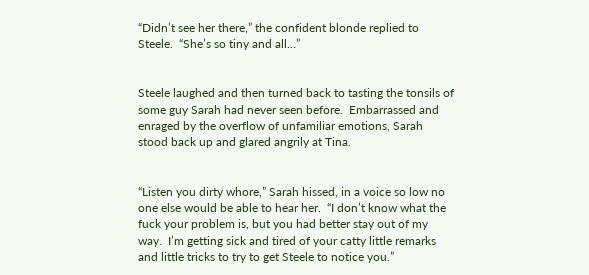“Didn’t see her there,” the confident blonde replied to Steele.  “She’s so tiny and all…”


Steele laughed and then turned back to tasting the tonsils of some guy Sarah had never seen before.  Embarrassed and enraged by the overflow of unfamiliar emotions, Sarah stood back up and glared angrily at Tina.


“Listen you dirty whore,” Sarah hissed, in a voice so low no one else would be able to hear her.  “I don’t know what the fuck your problem is, but you had better stay out of my way.  I’m getting sick and tired of your catty little remarks and little tricks to try to get Steele to notice you.”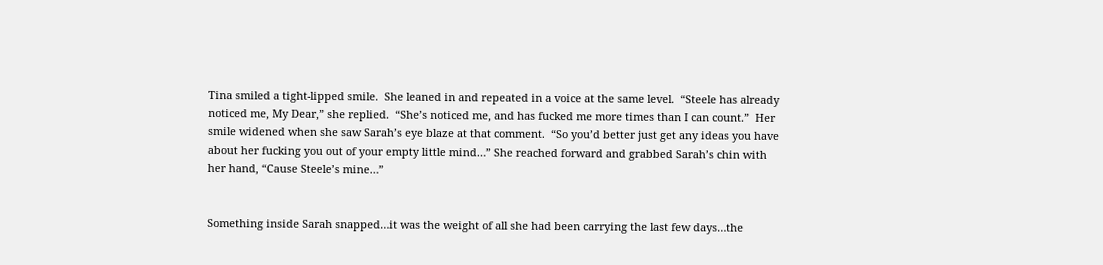Tina smiled a tight-lipped smile.  She leaned in and repeated in a voice at the same level.  “Steele has already noticed me, My Dear,” she replied.  “She’s noticed me, and has fucked me more times than I can count.”  Her smile widened when she saw Sarah’s eye blaze at that comment.  “So you’d better just get any ideas you have about her fucking you out of your empty little mind…” She reached forward and grabbed Sarah’s chin with her hand, “Cause Steele’s mine…”


Something inside Sarah snapped…it was the weight of all she had been carrying the last few days…the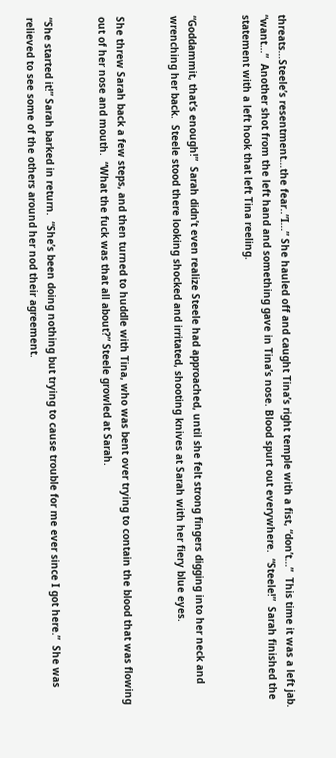threats…Steele’s resentment…the fear..”I…” She hauled off and caught Tina’s right temple with a fist, “don’t…”  This time it was a left jab. “want…”  Another shot from the left hand and something gave in Tina’s nose. Blood spurt out everywhere.  “Steele!”  Sarah finished the statement with a left hook that left Tina reeling.


“Goddammit, that’s enough!”  Sarah didn’t even realize Steele had approached, until she felt strong fingers digging into her neck and wrenching her back.  Steele stood there looking shocked and irritated, shooting knives at Sarah with her fiery blue eyes.


She threw Sarah back a few steps, and then turned to huddle with Tina, who was bent over trying to contain the blood that was flowing out of her nose and mouth.  “What the fuck was that all about?” Steele growled at Sarah.


“She started it!” Sarah barked in return.  “She’s been doing nothing but trying to cause trouble for me ever since I got here.”  She was relieved to see some of the others around her nod their agreement.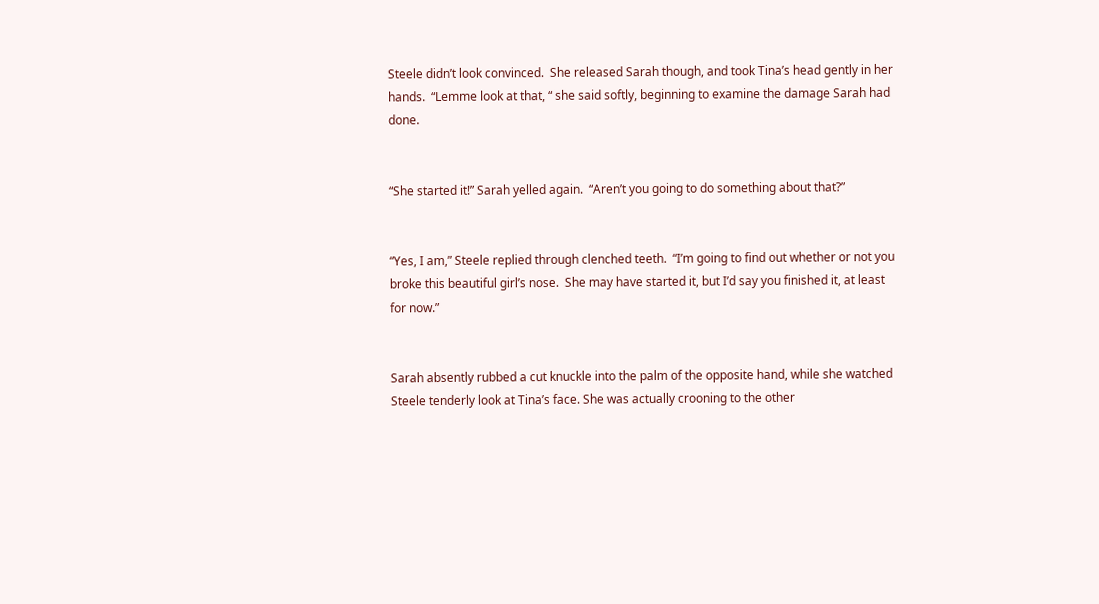Steele didn’t look convinced.  She released Sarah though, and took Tina’s head gently in her hands.  “Lemme look at that, “ she said softly, beginning to examine the damage Sarah had done.


“She started it!” Sarah yelled again.  “Aren’t you going to do something about that?”


“Yes, I am,” Steele replied through clenched teeth.  “I’m going to find out whether or not you broke this beautiful girl’s nose.  She may have started it, but I’d say you finished it, at least for now.”


Sarah absently rubbed a cut knuckle into the palm of the opposite hand, while she watched Steele tenderly look at Tina’s face. She was actually crooning to the other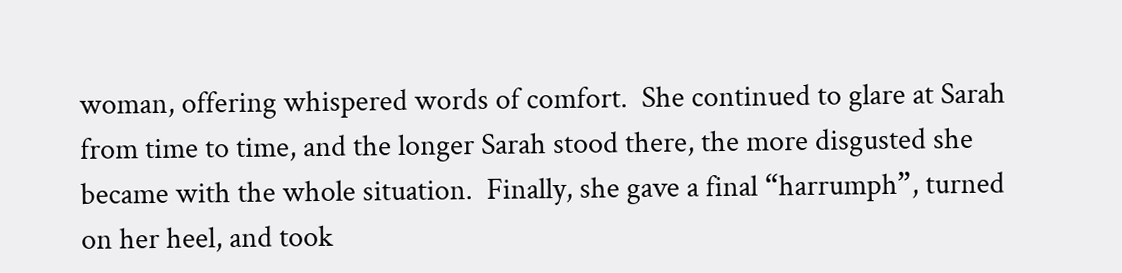woman, offering whispered words of comfort.  She continued to glare at Sarah from time to time, and the longer Sarah stood there, the more disgusted she became with the whole situation.  Finally, she gave a final “harrumph”, turned on her heel, and took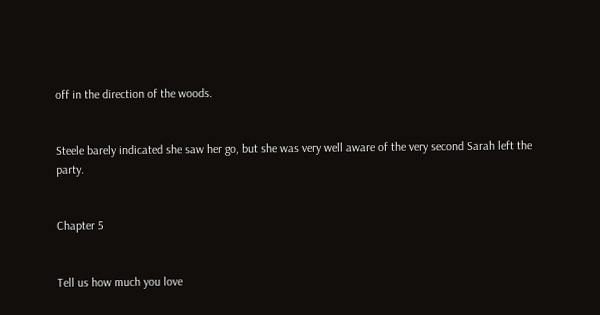off in the direction of the woods.


Steele barely indicated she saw her go, but she was very well aware of the very second Sarah left the party.


Chapter 5


Tell us how much you love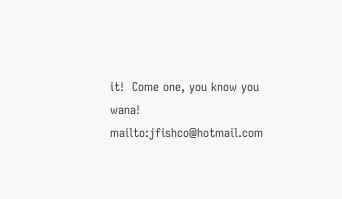it!  Come one, you know you wana! mailto:jfishco@hotmail.com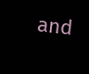and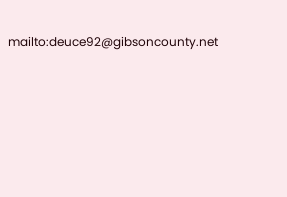mailto:deuce92@gibsoncounty.net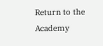Return to the Academy